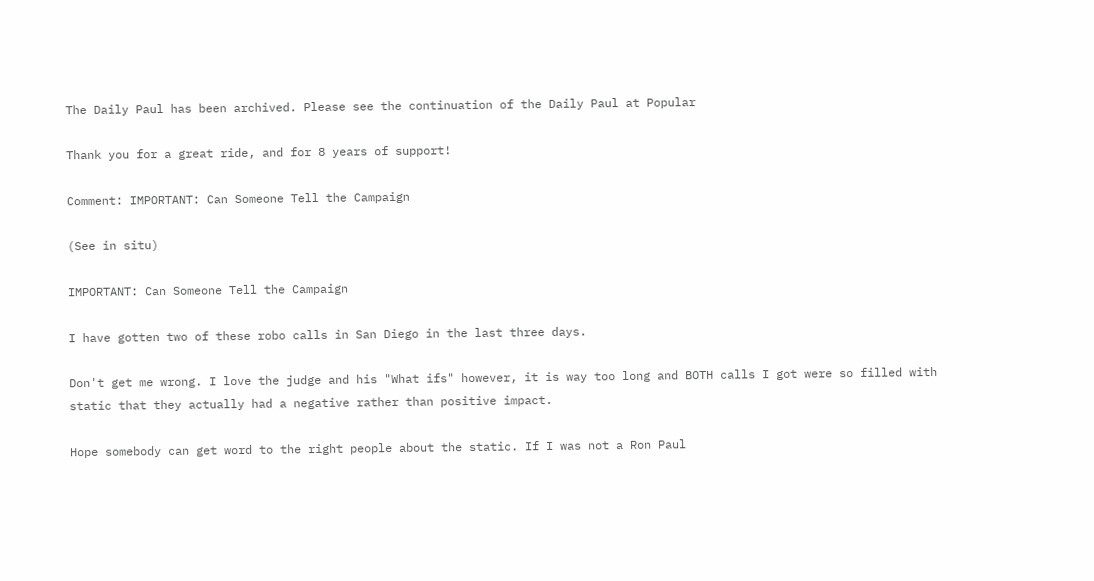The Daily Paul has been archived. Please see the continuation of the Daily Paul at Popular

Thank you for a great ride, and for 8 years of support!

Comment: IMPORTANT: Can Someone Tell the Campaign

(See in situ)

IMPORTANT: Can Someone Tell the Campaign

I have gotten two of these robo calls in San Diego in the last three days.

Don't get me wrong. I love the judge and his "What ifs" however, it is way too long and BOTH calls I got were so filled with static that they actually had a negative rather than positive impact.

Hope somebody can get word to the right people about the static. If I was not a Ron Paul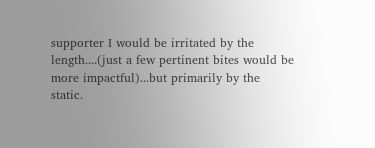supporter I would be irritated by the length....(just a few pertinent bites would be more impactful)...but primarily by the static.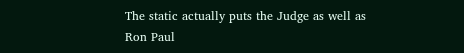The static actually puts the Judge as well as Ron Paul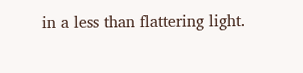in a less than flattering light.